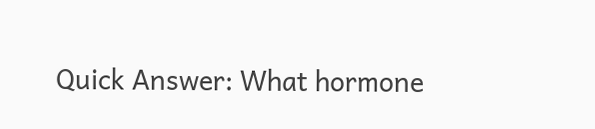Quick Answer: What hormone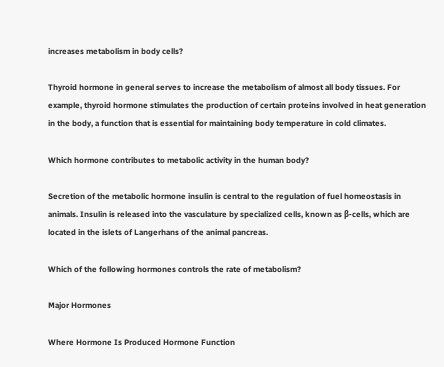increases metabolism in body cells?

Thyroid hormone in general serves to increase the metabolism of almost all body tissues. For example, thyroid hormone stimulates the production of certain proteins involved in heat generation in the body, a function that is essential for maintaining body temperature in cold climates.

Which hormone contributes to metabolic activity in the human body?

Secretion of the metabolic hormone insulin is central to the regulation of fuel homeostasis in animals. Insulin is released into the vasculature by specialized cells, known as β-cells, which are located in the islets of Langerhans of the animal pancreas.

Which of the following hormones controls the rate of metabolism?

Major Hormones

Where Hormone Is Produced Hormone Function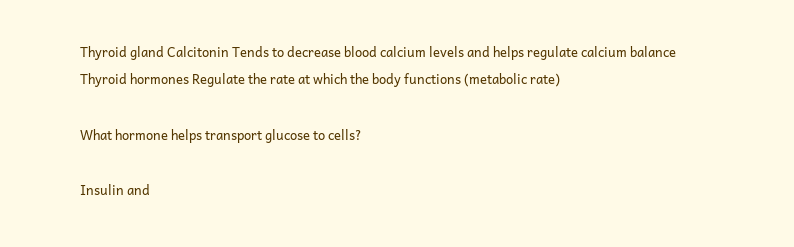Thyroid gland Calcitonin Tends to decrease blood calcium levels and helps regulate calcium balance
Thyroid hormones Regulate the rate at which the body functions (metabolic rate)

What hormone helps transport glucose to cells?

Insulin and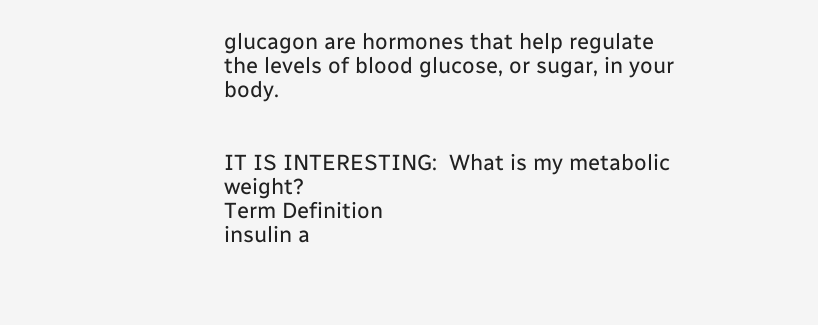glucagon are hormones that help regulate the levels of blood glucose, or sugar, in your body.


IT IS INTERESTING:  What is my metabolic weight?
Term Definition
insulin a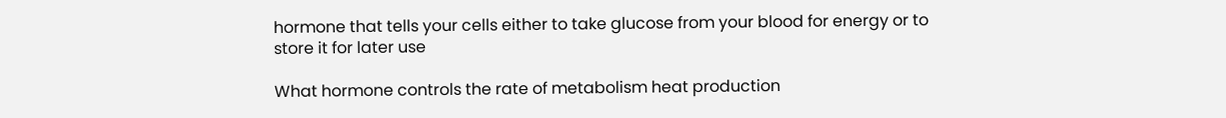hormone that tells your cells either to take glucose from your blood for energy or to store it for later use

What hormone controls the rate of metabolism heat production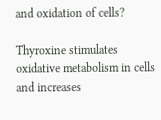and oxidation of cells?

Thyroxine stimulates oxidative metabolism in cells and increases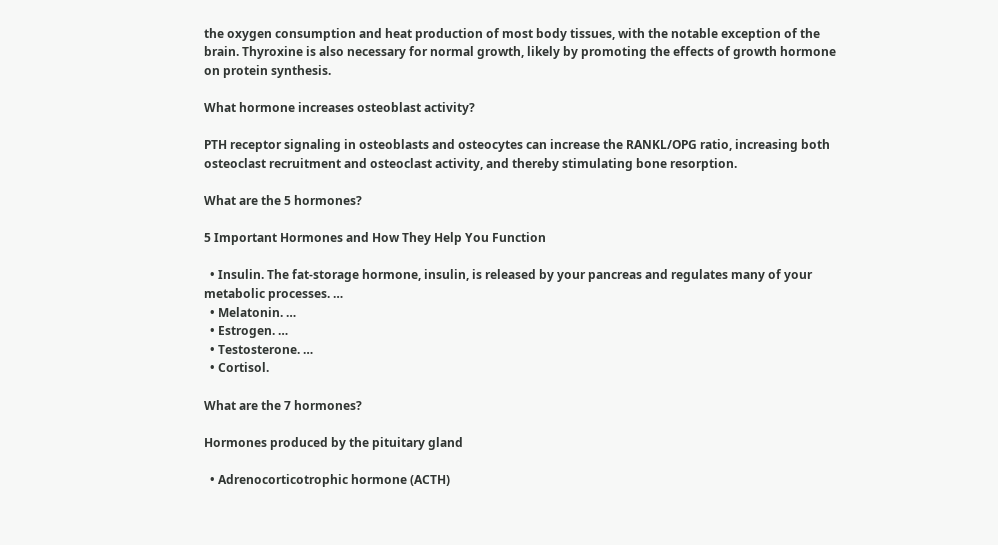the oxygen consumption and heat production of most body tissues, with the notable exception of the brain. Thyroxine is also necessary for normal growth, likely by promoting the effects of growth hormone on protein synthesis.

What hormone increases osteoblast activity?

PTH receptor signaling in osteoblasts and osteocytes can increase the RANKL/OPG ratio, increasing both osteoclast recruitment and osteoclast activity, and thereby stimulating bone resorption.

What are the 5 hormones?

5 Important Hormones and How They Help You Function

  • Insulin. The fat-storage hormone, insulin, is released by your pancreas and regulates many of your metabolic processes. …
  • Melatonin. …
  • Estrogen. …
  • Testosterone. …
  • Cortisol.

What are the 7 hormones?

Hormones produced by the pituitary gland

  • Adrenocorticotrophic hormone (ACTH)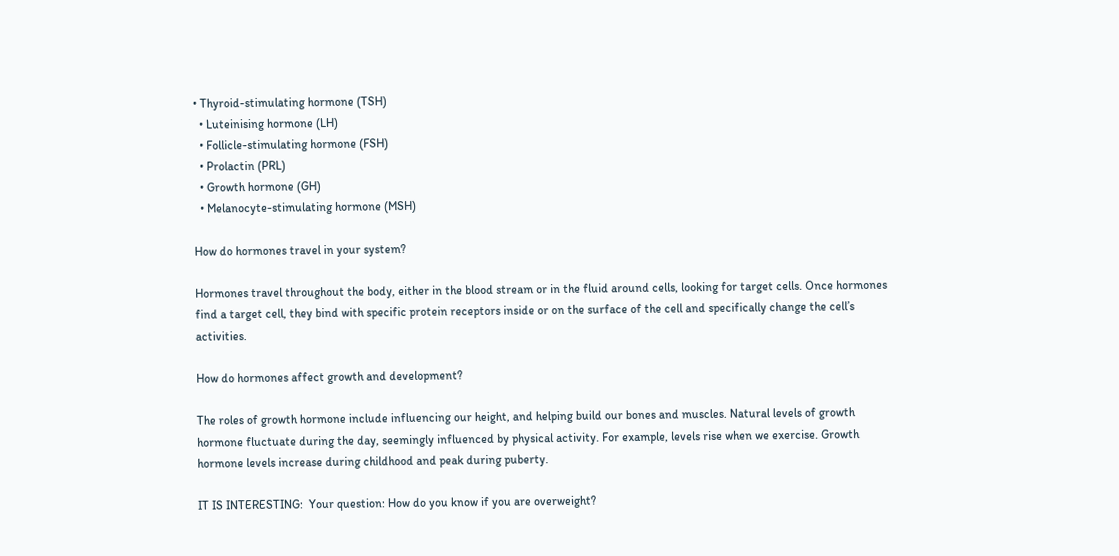• Thyroid-stimulating hormone (TSH)
  • Luteinising hormone (LH)
  • Follicle-stimulating hormone (FSH)
  • Prolactin (PRL)
  • Growth hormone (GH)
  • Melanocyte-stimulating hormone (MSH)

How do hormones travel in your system?

Hormones travel throughout the body, either in the blood stream or in the fluid around cells, looking for target cells. Once hormones find a target cell, they bind with specific protein receptors inside or on the surface of the cell and specifically change the cell’s activities.

How do hormones affect growth and development?

The roles of growth hormone include influencing our height, and helping build our bones and muscles. Natural levels of growth hormone fluctuate during the day, seemingly influenced by physical activity. For example, levels rise when we exercise. Growth hormone levels increase during childhood and peak during puberty.

IT IS INTERESTING:  Your question: How do you know if you are overweight?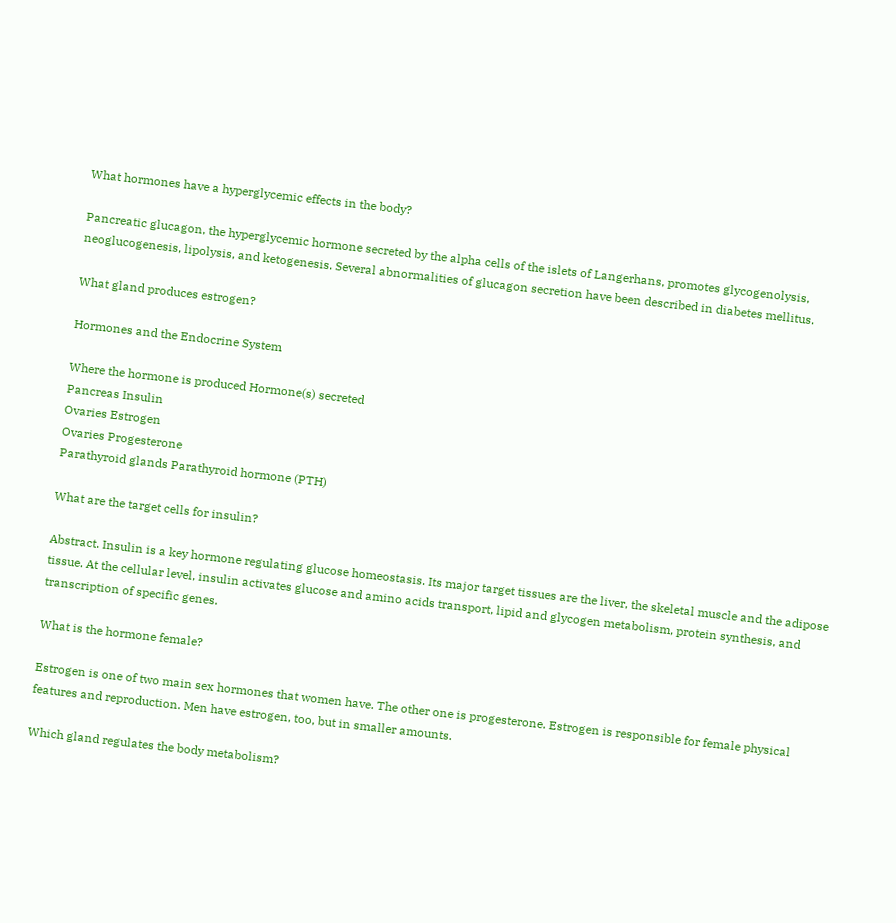What hormones have a hyperglycemic effects in the body?

Pancreatic glucagon, the hyperglycemic hormone secreted by the alpha cells of the islets of Langerhans, promotes glycogenolysis, neoglucogenesis, lipolysis, and ketogenesis. Several abnormalities of glucagon secretion have been described in diabetes mellitus.

What gland produces estrogen?

Hormones and the Endocrine System

Where the hormone is produced Hormone(s) secreted
Pancreas Insulin
Ovaries Estrogen
Ovaries Progesterone
Parathyroid glands Parathyroid hormone (PTH)

What are the target cells for insulin?

Abstract. Insulin is a key hormone regulating glucose homeostasis. Its major target tissues are the liver, the skeletal muscle and the adipose tissue. At the cellular level, insulin activates glucose and amino acids transport, lipid and glycogen metabolism, protein synthesis, and transcription of specific genes.

What is the hormone female?

Estrogen is one of two main sex hormones that women have. The other one is progesterone. Estrogen is responsible for female physical features and reproduction. Men have estrogen, too, but in smaller amounts.

Which gland regulates the body metabolism?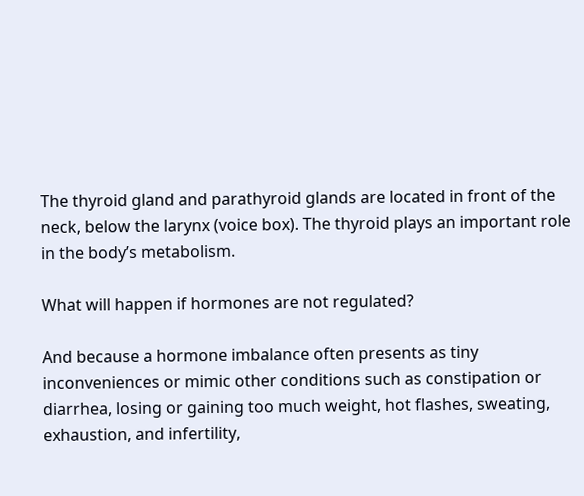The thyroid gland and parathyroid glands are located in front of the neck, below the larynx (voice box). The thyroid plays an important role in the body’s metabolism.

What will happen if hormones are not regulated?

And because a hormone imbalance often presents as tiny inconveniences or mimic other conditions such as constipation or diarrhea, losing or gaining too much weight, hot flashes, sweating, exhaustion, and infertility,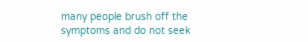many people brush off the symptoms and do not seek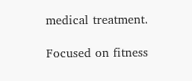medical treatment.

Focused on fitness